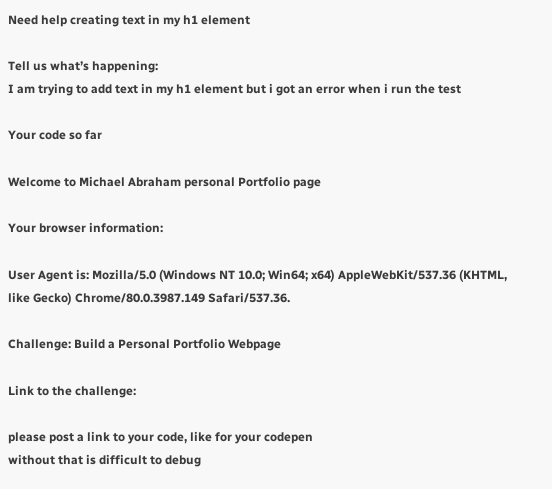Need help creating text in my h1 element

Tell us what’s happening:
I am trying to add text in my h1 element but i got an error when i run the test

Your code so far

Welcome to Michael Abraham personal Portfolio page

Your browser information:

User Agent is: Mozilla/5.0 (Windows NT 10.0; Win64; x64) AppleWebKit/537.36 (KHTML, like Gecko) Chrome/80.0.3987.149 Safari/537.36.

Challenge: Build a Personal Portfolio Webpage

Link to the challenge:

please post a link to your code, like for your codepen
without that is difficult to debug